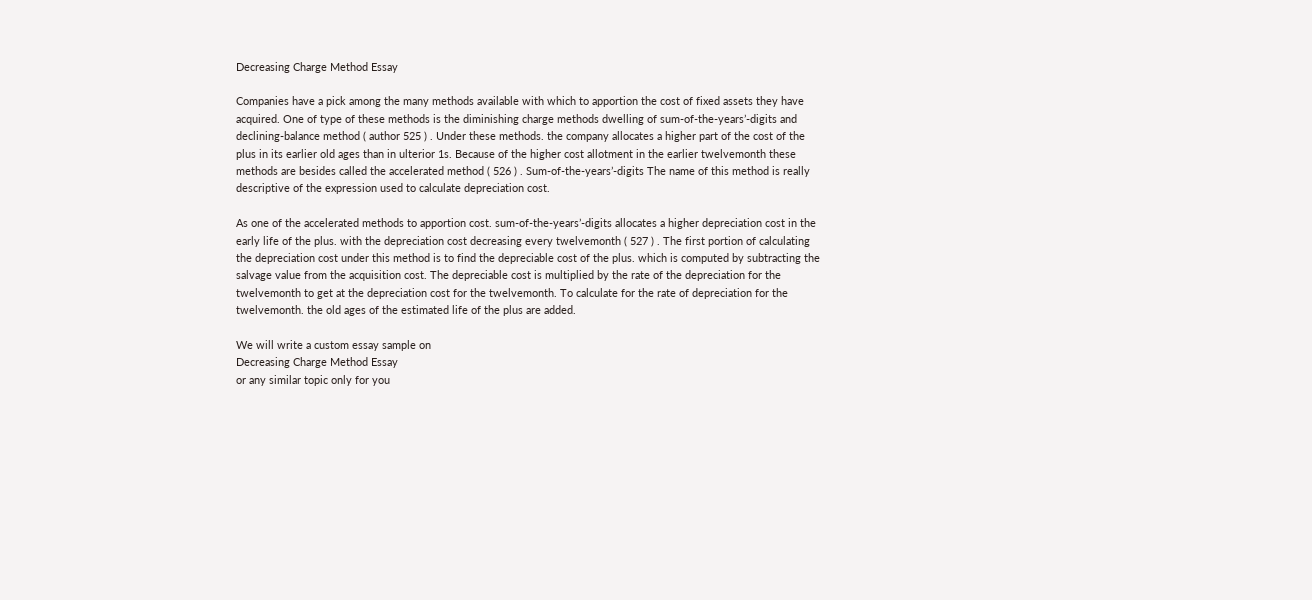Decreasing Charge Method Essay

Companies have a pick among the many methods available with which to apportion the cost of fixed assets they have acquired. One of type of these methods is the diminishing charge methods dwelling of sum-of-the-years’-digits and declining-balance method ( author 525 ) . Under these methods. the company allocates a higher part of the cost of the plus in its earlier old ages than in ulterior 1s. Because of the higher cost allotment in the earlier twelvemonth these methods are besides called the accelerated method ( 526 ) . Sum-of-the-years’-digits The name of this method is really descriptive of the expression used to calculate depreciation cost.

As one of the accelerated methods to apportion cost. sum-of-the-years’-digits allocates a higher depreciation cost in the early life of the plus. with the depreciation cost decreasing every twelvemonth ( 527 ) . The first portion of calculating the depreciation cost under this method is to find the depreciable cost of the plus. which is computed by subtracting the salvage value from the acquisition cost. The depreciable cost is multiplied by the rate of the depreciation for the twelvemonth to get at the depreciation cost for the twelvemonth. To calculate for the rate of depreciation for the twelvemonth. the old ages of the estimated life of the plus are added.

We will write a custom essay sample on
Decreasing Charge Method Essay
or any similar topic only for you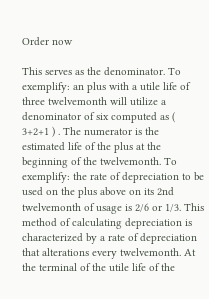Order now

This serves as the denominator. To exemplify: an plus with a utile life of three twelvemonth will utilize a denominator of six computed as ( 3+2+1 ) . The numerator is the estimated life of the plus at the beginning of the twelvemonth. To exemplify: the rate of depreciation to be used on the plus above on its 2nd twelvemonth of usage is 2/6 or 1/3. This method of calculating depreciation is characterized by a rate of depreciation that alterations every twelvemonth. At the terminal of the utile life of the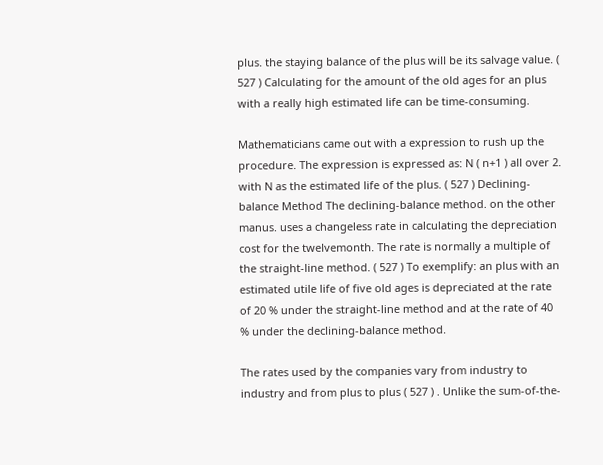plus. the staying balance of the plus will be its salvage value. ( 527 ) Calculating for the amount of the old ages for an plus with a really high estimated life can be time-consuming.

Mathematicians came out with a expression to rush up the procedure. The expression is expressed as: N ( n+1 ) all over 2. with N as the estimated life of the plus. ( 527 ) Declining-balance Method The declining-balance method. on the other manus. uses a changeless rate in calculating the depreciation cost for the twelvemonth. The rate is normally a multiple of the straight-line method. ( 527 ) To exemplify: an plus with an estimated utile life of five old ages is depreciated at the rate of 20 % under the straight-line method and at the rate of 40 % under the declining-balance method.

The rates used by the companies vary from industry to industry and from plus to plus ( 527 ) . Unlike the sum-of-the-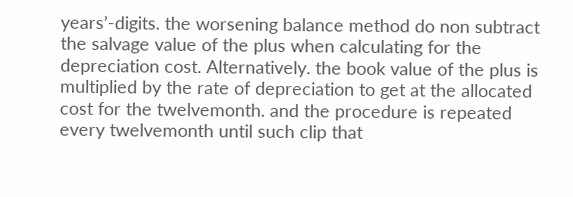years’-digits. the worsening balance method do non subtract the salvage value of the plus when calculating for the depreciation cost. Alternatively. the book value of the plus is multiplied by the rate of depreciation to get at the allocated cost for the twelvemonth. and the procedure is repeated every twelvemonth until such clip that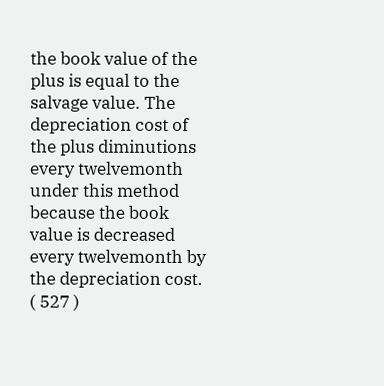the book value of the plus is equal to the salvage value. The depreciation cost of the plus diminutions every twelvemonth under this method because the book value is decreased every twelvemonth by the depreciation cost. ( 527 )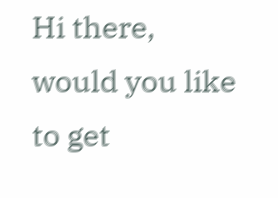Hi there, would you like to get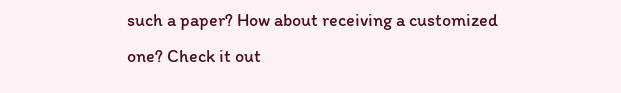such a paper? How about receiving a customized one? Check it out